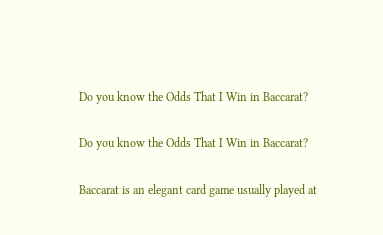Do you know the Odds That I Win in Baccarat?

Do you know the Odds That I Win in Baccarat?

Baccarat is an elegant card game usually played at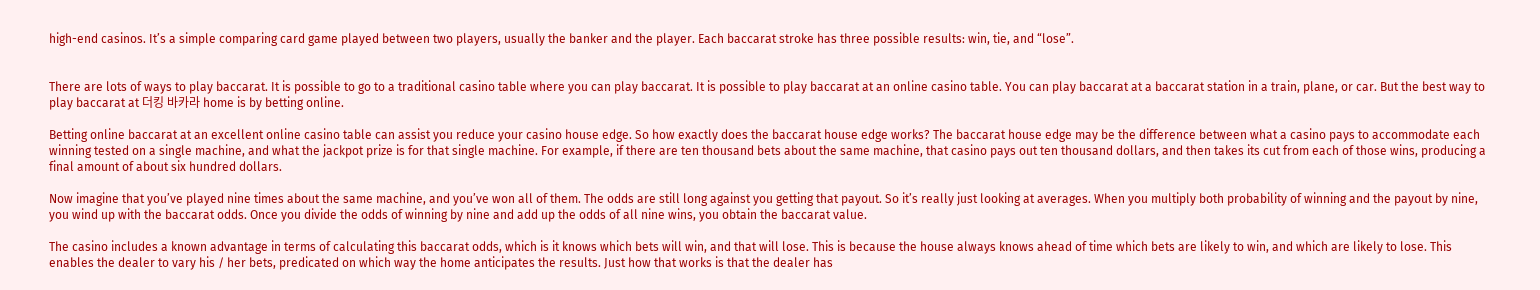high-end casinos. It’s a simple comparing card game played between two players, usually the banker and the player. Each baccarat stroke has three possible results: win, tie, and “lose”.


There are lots of ways to play baccarat. It is possible to go to a traditional casino table where you can play baccarat. It is possible to play baccarat at an online casino table. You can play baccarat at a baccarat station in a train, plane, or car. But the best way to play baccarat at 더킹 바카라 home is by betting online.

Betting online baccarat at an excellent online casino table can assist you reduce your casino house edge. So how exactly does the baccarat house edge works? The baccarat house edge may be the difference between what a casino pays to accommodate each winning tested on a single machine, and what the jackpot prize is for that single machine. For example, if there are ten thousand bets about the same machine, that casino pays out ten thousand dollars, and then takes its cut from each of those wins, producing a final amount of about six hundred dollars.

Now imagine that you’ve played nine times about the same machine, and you’ve won all of them. The odds are still long against you getting that payout. So it’s really just looking at averages. When you multiply both probability of winning and the payout by nine, you wind up with the baccarat odds. Once you divide the odds of winning by nine and add up the odds of all nine wins, you obtain the baccarat value.

The casino includes a known advantage in terms of calculating this baccarat odds, which is it knows which bets will win, and that will lose. This is because the house always knows ahead of time which bets are likely to win, and which are likely to lose. This enables the dealer to vary his / her bets, predicated on which way the home anticipates the results. Just how that works is that the dealer has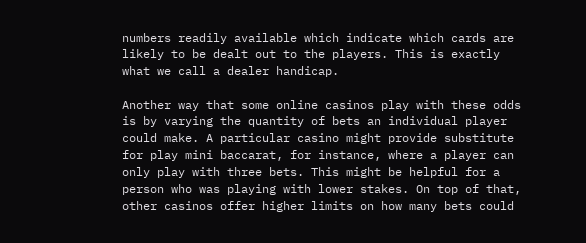numbers readily available which indicate which cards are likely to be dealt out to the players. This is exactly what we call a dealer handicap.

Another way that some online casinos play with these odds is by varying the quantity of bets an individual player could make. A particular casino might provide substitute for play mini baccarat, for instance, where a player can only play with three bets. This might be helpful for a person who was playing with lower stakes. On top of that, other casinos offer higher limits on how many bets could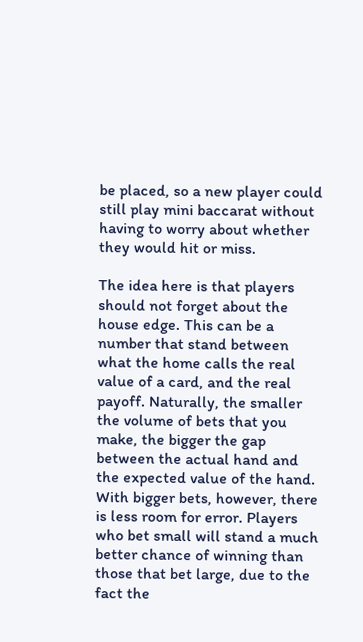be placed, so a new player could still play mini baccarat without having to worry about whether they would hit or miss.

The idea here is that players should not forget about the house edge. This can be a number that stand between what the home calls the real value of a card, and the real payoff. Naturally, the smaller the volume of bets that you make, the bigger the gap between the actual hand and the expected value of the hand. With bigger bets, however, there is less room for error. Players who bet small will stand a much better chance of winning than those that bet large, due to the fact the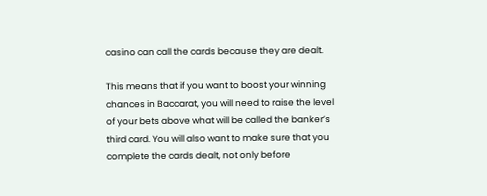casino can call the cards because they are dealt.

This means that if you want to boost your winning chances in Baccarat, you will need to raise the level of your bets above what will be called the banker’s third card. You will also want to make sure that you complete the cards dealt, not only before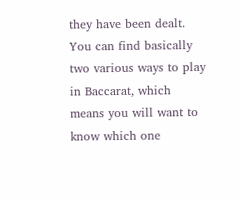they have been dealt. You can find basically two various ways to play in Baccarat, which means you will want to know which one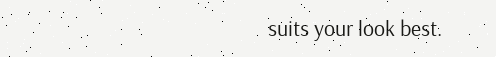suits your look best.